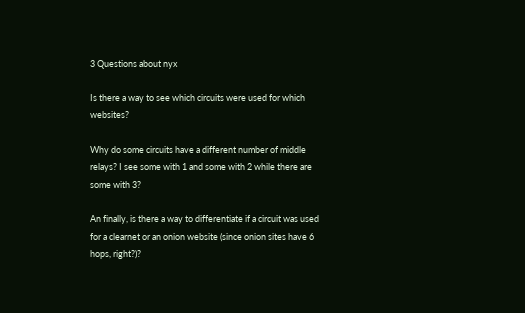3 Questions about nyx

Is there a way to see which circuits were used for which websites?

Why do some circuits have a different number of middle relays? I see some with 1 and some with 2 while there are some with 3?

An finally, is there a way to differentiate if a circuit was used for a clearnet or an onion website (since onion sites have 6 hops, right?)?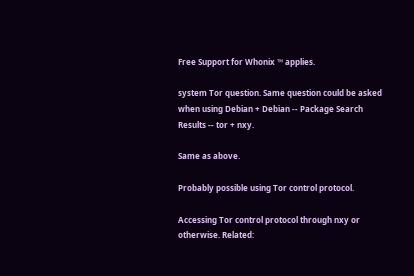Free Support for Whonix ™ applies.

system Tor question. Same question could be asked when using Debian + Debian -- Package Search Results -- tor + nxy.

Same as above.

Probably possible using Tor control protocol.

Accessing Tor control protocol through nxy or otherwise. Related: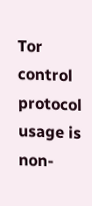Tor control protocol usage is non-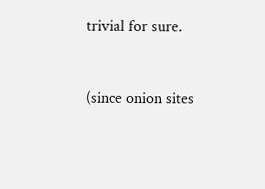trivial for sure.


(since onion sites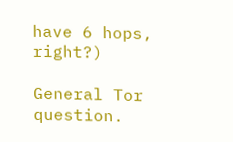have 6 hops, right?)

General Tor question.